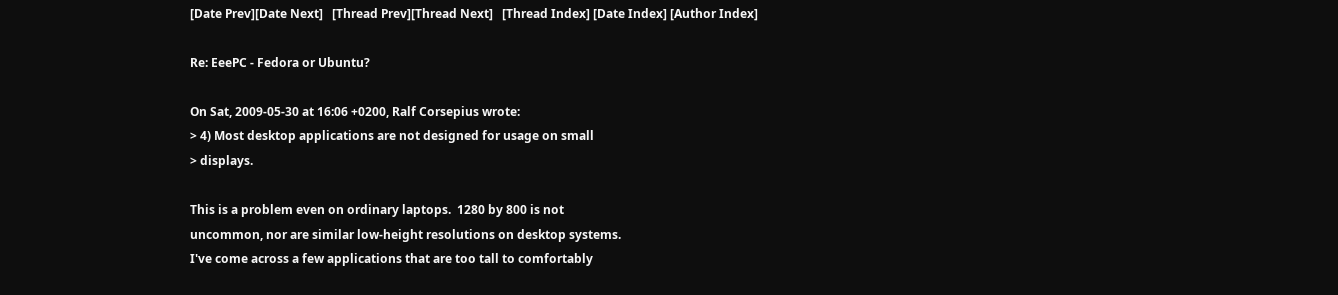[Date Prev][Date Next]   [Thread Prev][Thread Next]   [Thread Index] [Date Index] [Author Index]

Re: EeePC - Fedora or Ubuntu?

On Sat, 2009-05-30 at 16:06 +0200, Ralf Corsepius wrote:
> 4) Most desktop applications are not designed for usage on small
> displays.

This is a problem even on ordinary laptops.  1280 by 800 is not
uncommon, nor are similar low-height resolutions on desktop systems.
I've come across a few applications that are too tall to comfortably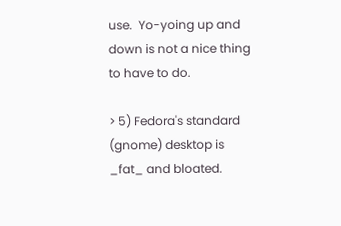use.  Yo-yoing up and down is not a nice thing to have to do.

> 5) Fedora's standard (gnome) desktop is _fat_ and bloated.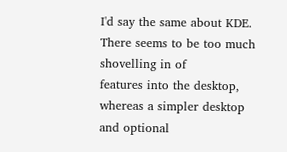I'd say the same about KDE.  There seems to be too much shovelling in of
features into the desktop, whereas a simpler desktop and optional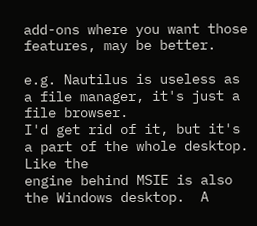add-ons where you want those features, may be better.

e.g. Nautilus is useless as a file manager, it's just a file browser.
I'd get rid of it, but it's a part of the whole desktop.  Like the
engine behind MSIE is also the Windows desktop.  A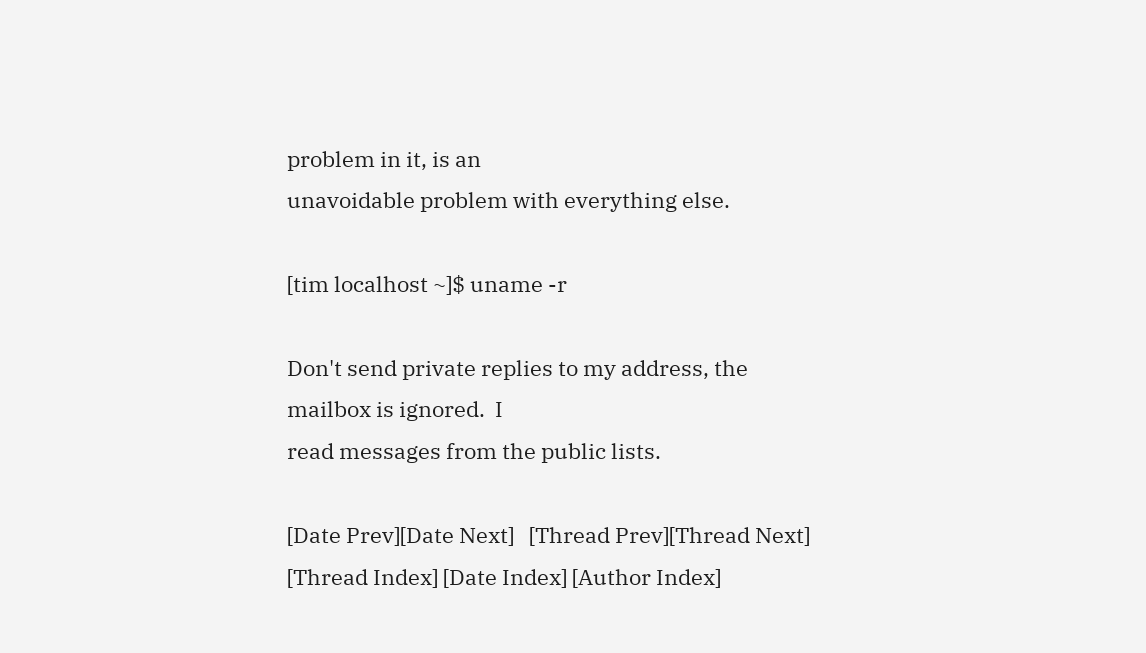problem in it, is an
unavoidable problem with everything else.

[tim localhost ~]$ uname -r

Don't send private replies to my address, the mailbox is ignored.  I
read messages from the public lists.

[Date Prev][Date Next]   [Thread Prev][Thread Next]   [Thread Index] [Date Index] [Author Index]